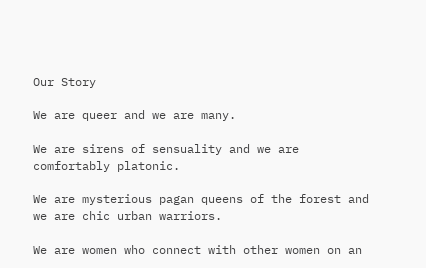Our Story

We are queer and we are many.

We are sirens of sensuality and we are comfortably platonic.

We are mysterious pagan queens of the forest and we are chic urban warriors.

We are women who connect with other women on an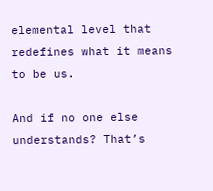elemental level that redefines what it means to be us.

And if no one else understands? That’s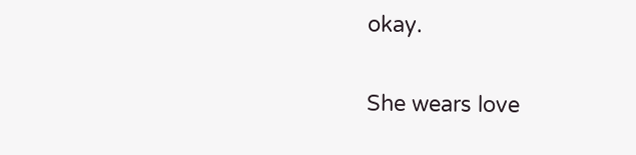okay.

She wears love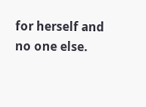for herself and no one else.